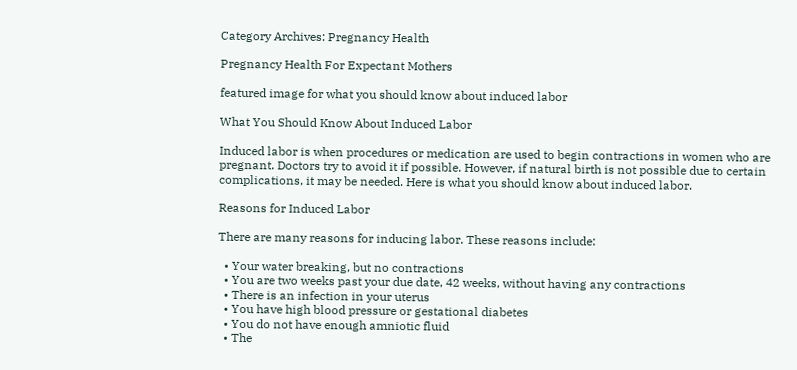Category Archives: Pregnancy Health

Pregnancy Health For Expectant Mothers

featured image for what you should know about induced labor

What You Should Know About Induced Labor

Induced labor is when procedures or medication are used to begin contractions in women who are pregnant. Doctors try to avoid it if possible. However, if natural birth is not possible due to certain complications, it may be needed. Here is what you should know about induced labor.

Reasons for Induced Labor

There are many reasons for inducing labor. These reasons include:

  • Your water breaking, but no contractions
  • You are two weeks past your due date, 42 weeks, without having any contractions
  • There is an infection in your uterus
  • You have high blood pressure or gestational diabetes
  • You do not have enough amniotic fluid
  • The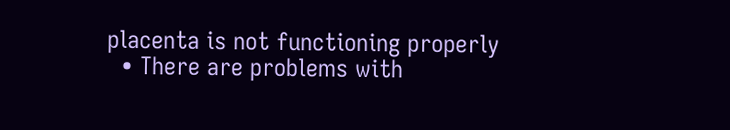placenta is not functioning properly
  • There are problems with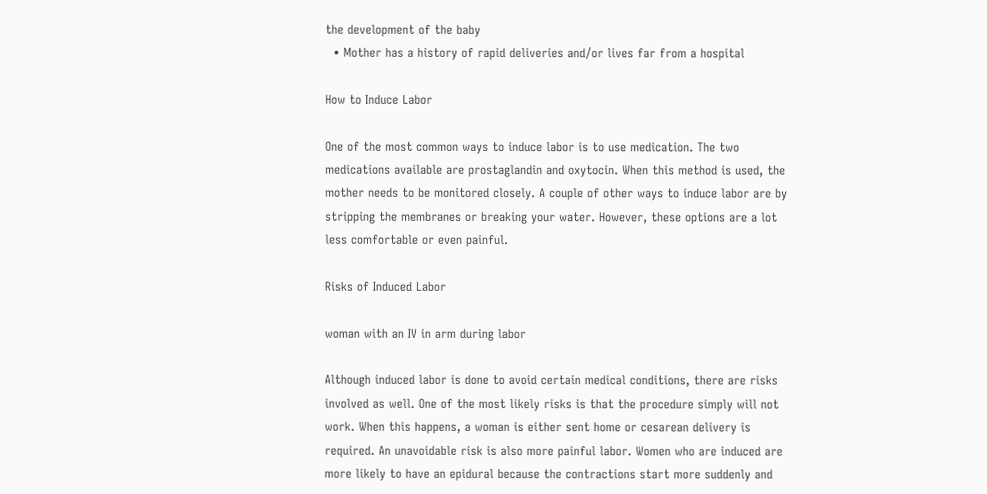the development of the baby
  • Mother has a history of rapid deliveries and/or lives far from a hospital

How to Induce Labor

One of the most common ways to induce labor is to use medication. The two medications available are prostaglandin and oxytocin. When this method is used, the mother needs to be monitored closely. A couple of other ways to induce labor are by stripping the membranes or breaking your water. However, these options are a lot less comfortable or even painful.

Risks of Induced Labor

woman with an IV in arm during labor

Although induced labor is done to avoid certain medical conditions, there are risks involved as well. One of the most likely risks is that the procedure simply will not work. When this happens, a woman is either sent home or cesarean delivery is required. An unavoidable risk is also more painful labor. Women who are induced are more likely to have an epidural because the contractions start more suddenly and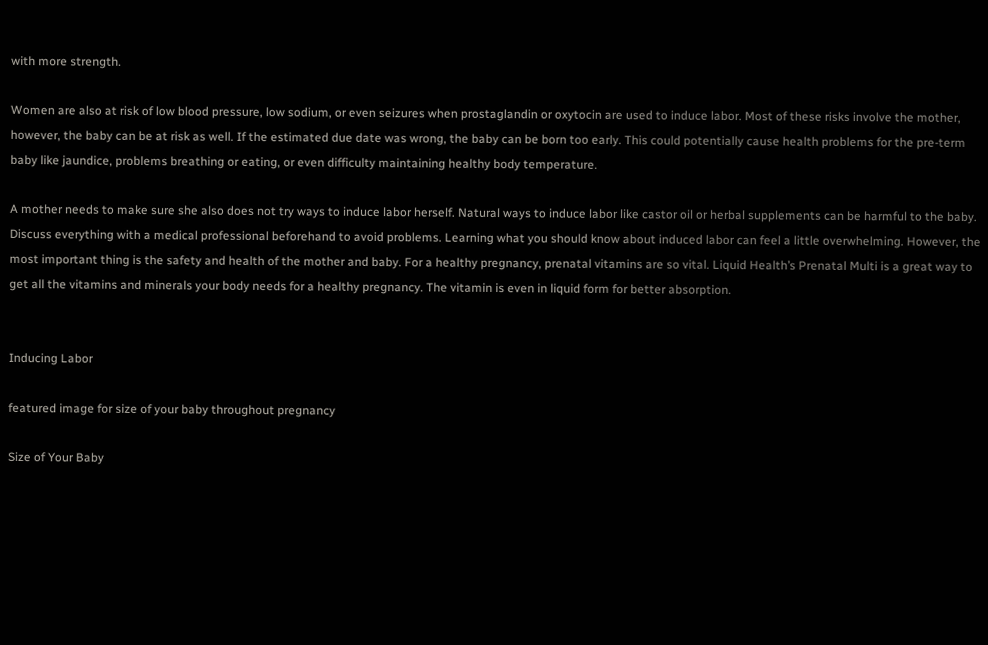with more strength.

Women are also at risk of low blood pressure, low sodium, or even seizures when prostaglandin or oxytocin are used to induce labor. Most of these risks involve the mother, however, the baby can be at risk as well. If the estimated due date was wrong, the baby can be born too early. This could potentially cause health problems for the pre-term baby like jaundice, problems breathing or eating, or even difficulty maintaining healthy body temperature.

A mother needs to make sure she also does not try ways to induce labor herself. Natural ways to induce labor like castor oil or herbal supplements can be harmful to the baby. Discuss everything with a medical professional beforehand to avoid problems. Learning what you should know about induced labor can feel a little overwhelming. However, the most important thing is the safety and health of the mother and baby. For a healthy pregnancy, prenatal vitamins are so vital. Liquid Health’s Prenatal Multi is a great way to get all the vitamins and minerals your body needs for a healthy pregnancy. The vitamin is even in liquid form for better absorption.


Inducing Labor

featured image for size of your baby throughout pregnancy

Size of Your Baby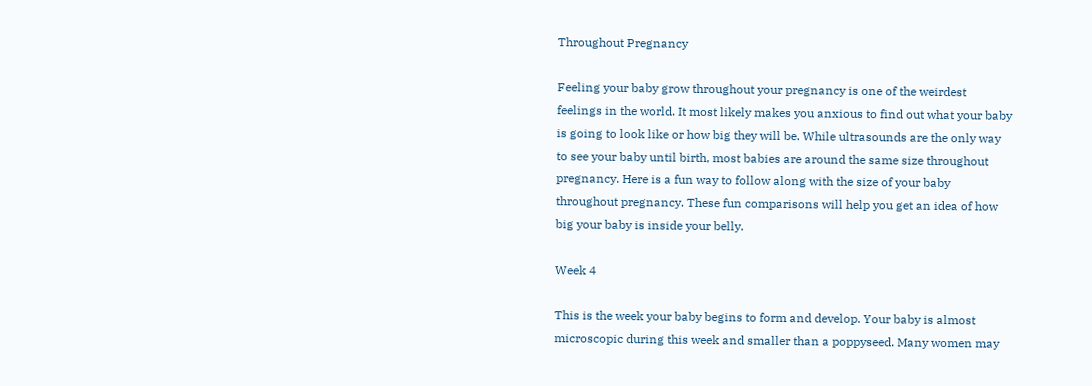Throughout Pregnancy

Feeling your baby grow throughout your pregnancy is one of the weirdest feelings in the world. It most likely makes you anxious to find out what your baby is going to look like or how big they will be. While ultrasounds are the only way to see your baby until birth, most babies are around the same size throughout pregnancy. Here is a fun way to follow along with the size of your baby throughout pregnancy. These fun comparisons will help you get an idea of how big your baby is inside your belly.

Week 4

This is the week your baby begins to form and develop. Your baby is almost microscopic during this week and smaller than a poppyseed. Many women may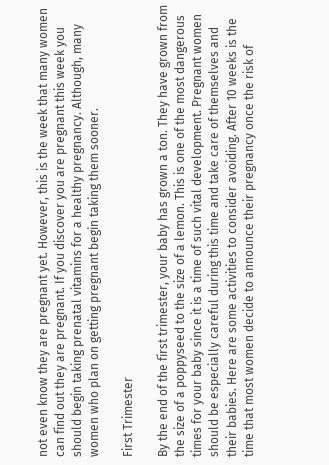not even know they are pregnant yet. However, this is the week that many women can find out they are pregnant. If you discover you are pregnant this week you should begin taking prenatal vitamins for a healthy pregnancy. Although, many women who plan on getting pregnant begin taking them sooner.

First Trimester

By the end of the first trimester, your baby has grown a ton. They have grown from the size of a poppyseed to the size of a lemon. This is one of the most dangerous times for your baby since it is a time of such vital development. Pregnant women should be especially careful during this time and take care of themselves and their babies. Here are some activities to consider avoiding. After 10 weeks is the time that most women decide to announce their pregnancy once the risk of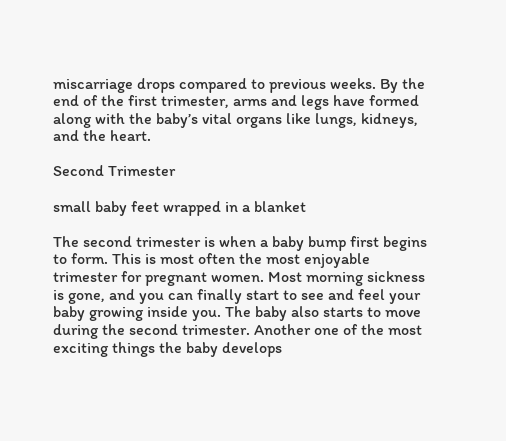miscarriage drops compared to previous weeks. By the end of the first trimester, arms and legs have formed along with the baby’s vital organs like lungs, kidneys, and the heart.

Second Trimester

small baby feet wrapped in a blanket

The second trimester is when a baby bump first begins to form. This is most often the most enjoyable trimester for pregnant women. Most morning sickness is gone, and you can finally start to see and feel your baby growing inside you. The baby also starts to move during the second trimester. Another one of the most exciting things the baby develops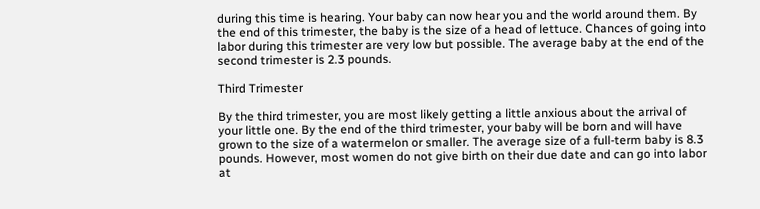during this time is hearing. Your baby can now hear you and the world around them. By the end of this trimester, the baby is the size of a head of lettuce. Chances of going into labor during this trimester are very low but possible. The average baby at the end of the second trimester is 2.3 pounds.

Third Trimester

By the third trimester, you are most likely getting a little anxious about the arrival of your little one. By the end of the third trimester, your baby will be born and will have grown to the size of a watermelon or smaller. The average size of a full-term baby is 8.3 pounds. However, most women do not give birth on their due date and can go into labor at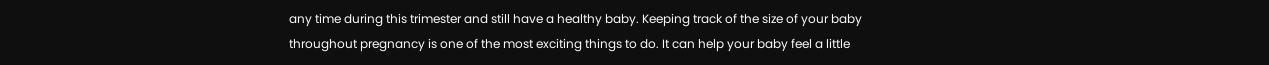any time during this trimester and still have a healthy baby. Keeping track of the size of your baby throughout pregnancy is one of the most exciting things to do. It can help your baby feel a little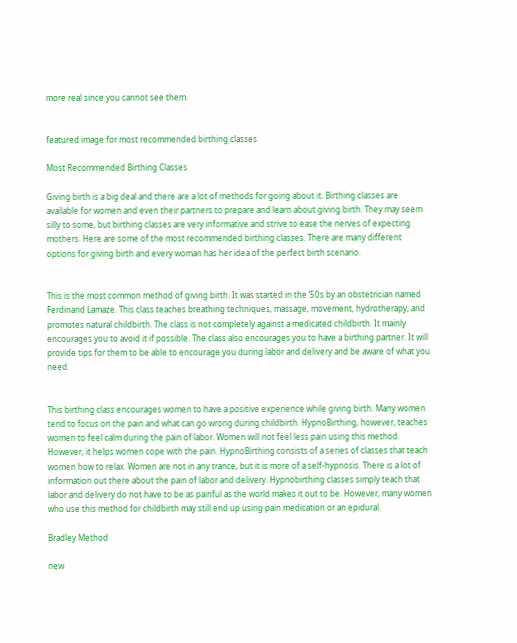more real since you cannot see them.


featured image for most recommended birthing classes

Most Recommended Birthing Classes

Giving birth is a big deal and there are a lot of methods for going about it. Birthing classes are available for women and even their partners to prepare and learn about giving birth. They may seem silly to some, but birthing classes are very informative and strive to ease the nerves of expecting mothers. Here are some of the most recommended birthing classes. There are many different options for giving birth and every woman has her idea of the perfect birth scenario.


This is the most common method of giving birth. It was started in the ’50s by an obstetrician named Ferdinand Lamaze. This class teaches breathing techniques, massage, movement, hydrotherapy, and promotes natural childbirth. The class is not completely against a medicated childbirth. It mainly encourages you to avoid it if possible. The class also encourages you to have a birthing partner. It will provide tips for them to be able to encourage you during labor and delivery and be aware of what you need.


This birthing class encourages women to have a positive experience while giving birth. Many women tend to focus on the pain and what can go wrong during childbirth. HypnoBirthing, however, teaches women to feel calm during the pain of labor. Women will not feel less pain using this method. However, it helps women cope with the pain. HypnoBirthing consists of a series of classes that teach women how to relax. Women are not in any trance, but it is more of a self-hypnosis. There is a lot of information out there about the pain of labor and delivery. Hypnobirthing classes simply teach that labor and delivery do not have to be as painful as the world makes it out to be. However, many women who use this method for childbirth may still end up using pain medication or an epidural.

Bradley Method

new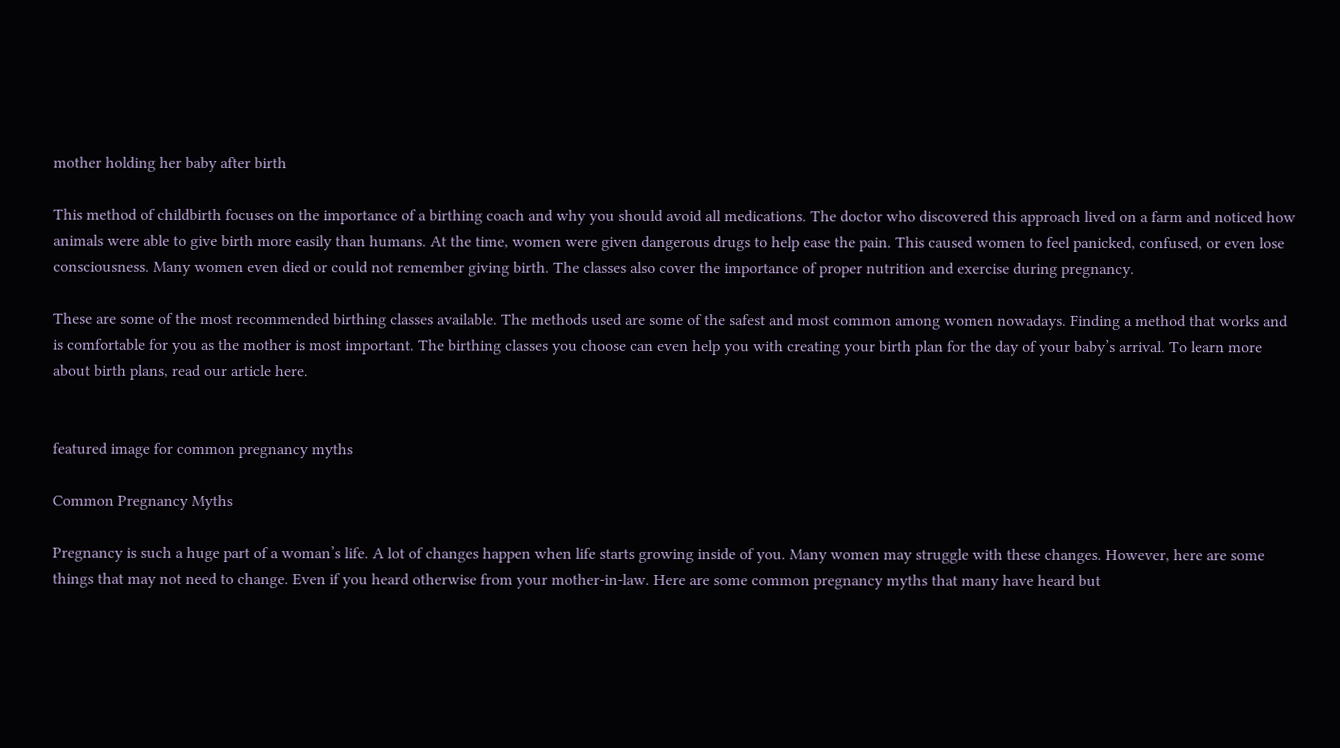mother holding her baby after birth

This method of childbirth focuses on the importance of a birthing coach and why you should avoid all medications. The doctor who discovered this approach lived on a farm and noticed how animals were able to give birth more easily than humans. At the time, women were given dangerous drugs to help ease the pain. This caused women to feel panicked, confused, or even lose consciousness. Many women even died or could not remember giving birth. The classes also cover the importance of proper nutrition and exercise during pregnancy.

These are some of the most recommended birthing classes available. The methods used are some of the safest and most common among women nowadays. Finding a method that works and is comfortable for you as the mother is most important. The birthing classes you choose can even help you with creating your birth plan for the day of your baby’s arrival. To learn more about birth plans, read our article here.


featured image for common pregnancy myths

Common Pregnancy Myths

Pregnancy is such a huge part of a woman’s life. A lot of changes happen when life starts growing inside of you. Many women may struggle with these changes. However, here are some things that may not need to change. Even if you heard otherwise from your mother-in-law. Here are some common pregnancy myths that many have heard but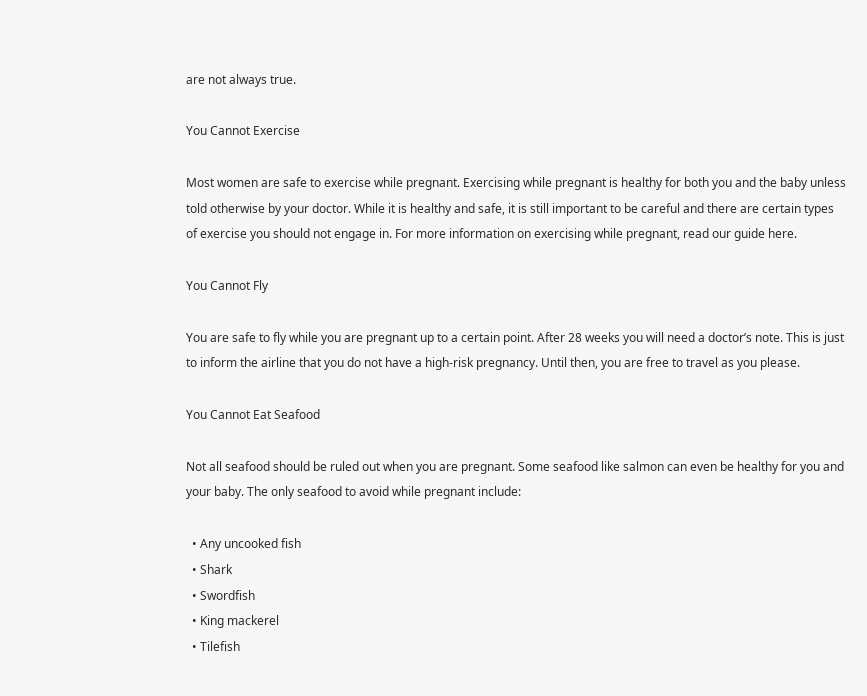are not always true.

You Cannot Exercise

Most women are safe to exercise while pregnant. Exercising while pregnant is healthy for both you and the baby unless told otherwise by your doctor. While it is healthy and safe, it is still important to be careful and there are certain types of exercise you should not engage in. For more information on exercising while pregnant, read our guide here.

You Cannot Fly

You are safe to fly while you are pregnant up to a certain point. After 28 weeks you will need a doctor’s note. This is just to inform the airline that you do not have a high-risk pregnancy. Until then, you are free to travel as you please.

You Cannot Eat Seafood

Not all seafood should be ruled out when you are pregnant. Some seafood like salmon can even be healthy for you and your baby. The only seafood to avoid while pregnant include:

  • Any uncooked fish
  • Shark
  • Swordfish
  • King mackerel
  • Tilefish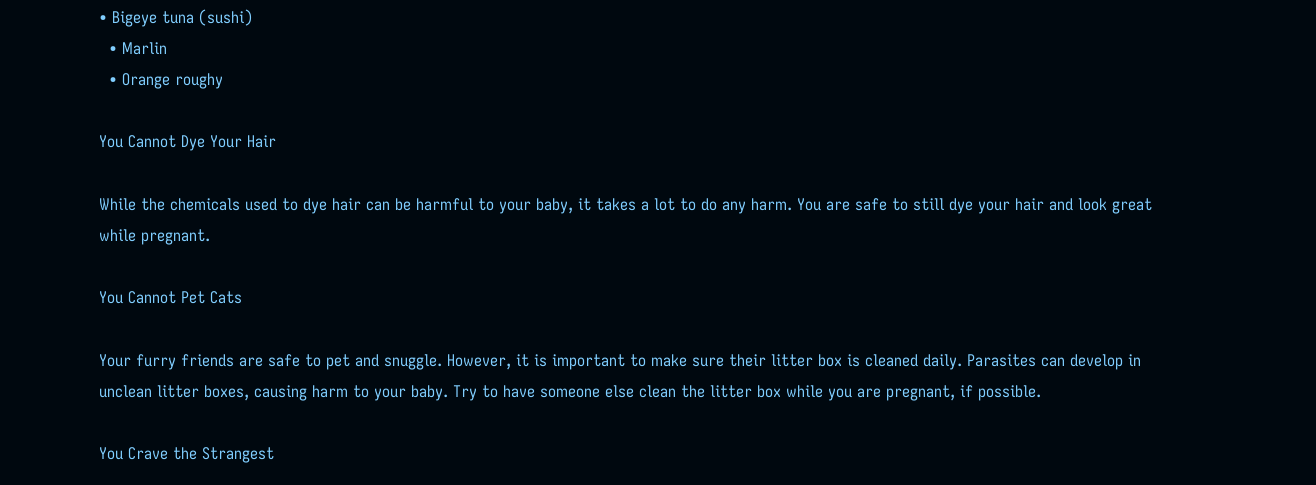• Bigeye tuna (sushi)
  • Marlin
  • Orange roughy

You Cannot Dye Your Hair

While the chemicals used to dye hair can be harmful to your baby, it takes a lot to do any harm. You are safe to still dye your hair and look great while pregnant.

You Cannot Pet Cats

Your furry friends are safe to pet and snuggle. However, it is important to make sure their litter box is cleaned daily. Parasites can develop in unclean litter boxes, causing harm to your baby. Try to have someone else clean the litter box while you are pregnant, if possible.

You Crave the Strangest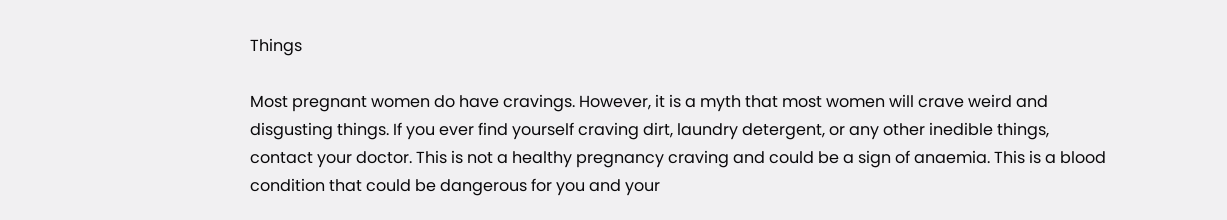Things

Most pregnant women do have cravings. However, it is a myth that most women will crave weird and disgusting things. If you ever find yourself craving dirt, laundry detergent, or any other inedible things, contact your doctor. This is not a healthy pregnancy craving and could be a sign of anaemia. This is a blood condition that could be dangerous for you and your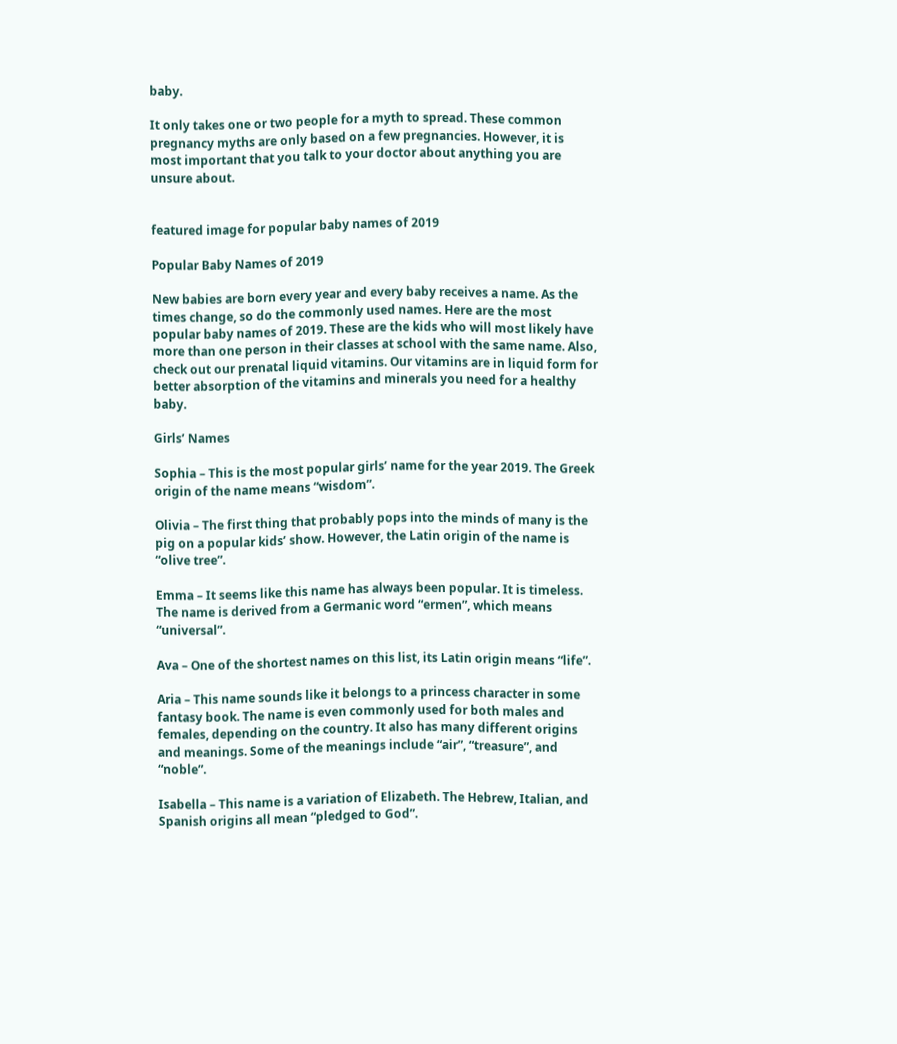baby.

It only takes one or two people for a myth to spread. These common pregnancy myths are only based on a few pregnancies. However, it is most important that you talk to your doctor about anything you are unsure about.


featured image for popular baby names of 2019

Popular Baby Names of 2019

New babies are born every year and every baby receives a name. As the times change, so do the commonly used names. Here are the most popular baby names of 2019. These are the kids who will most likely have more than one person in their classes at school with the same name. Also, check out our prenatal liquid vitamins. Our vitamins are in liquid form for better absorption of the vitamins and minerals you need for a healthy baby.

Girls’ Names

Sophia – This is the most popular girls’ name for the year 2019. The Greek origin of the name means “wisdom”.

Olivia – The first thing that probably pops into the minds of many is the pig on a popular kids’ show. However, the Latin origin of the name is “olive tree”.

Emma – It seems like this name has always been popular. It is timeless. The name is derived from a Germanic word “ermen”, which means “universal”.

Ava – One of the shortest names on this list, its Latin origin means “life”.

Aria – This name sounds like it belongs to a princess character in some fantasy book. The name is even commonly used for both males and females, depending on the country. It also has many different origins and meanings. Some of the meanings include “air”, “treasure”, and “noble”.

Isabella – This name is a variation of Elizabeth. The Hebrew, Italian, and Spanish origins all mean “pledged to God”.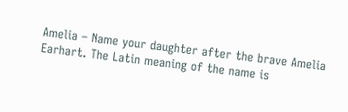Amelia – Name your daughter after the brave Amelia Earhart. The Latin meaning of the name is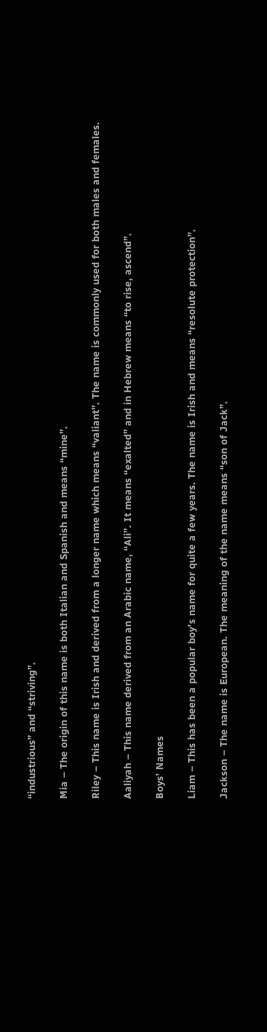“industrious” and “striving”.

Mia – The origin of this name is both Italian and Spanish and means “mine”.

Riley – This name is Irish and derived from a longer name which means “valiant”. The name is commonly used for both males and females.

Aaliyah – This name derived from an Arabic name, “Ali”. It means “exalted” and in Hebrew means “to rise, ascend”.

Boys’ Names

Liam – This has been a popular boy’s name for quite a few years. The name is Irish and means “resolute protection”.

Jackson – The name is European. The meaning of the name means “son of Jack”.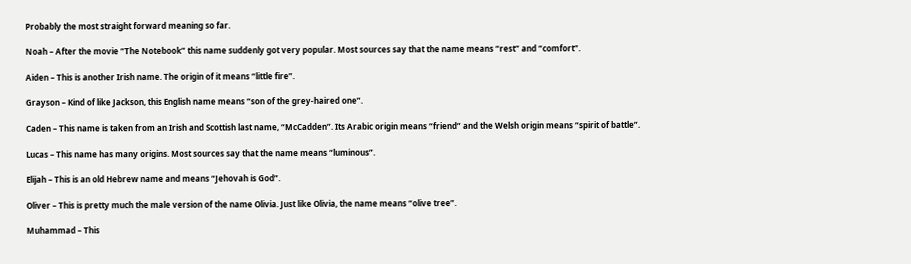Probably the most straight forward meaning so far.

Noah – After the movie “The Notebook” this name suddenly got very popular. Most sources say that the name means “rest” and “comfort”.

Aiden – This is another Irish name. The origin of it means “little fire”.

Grayson – Kind of like Jackson, this English name means “son of the grey-haired one”.

Caden – This name is taken from an Irish and Scottish last name, “McCadden”. Its Arabic origin means “friend” and the Welsh origin means “spirit of battle”.

Lucas – This name has many origins. Most sources say that the name means “luminous”.

Elijah – This is an old Hebrew name and means “Jehovah is God”.

Oliver – This is pretty much the male version of the name Olivia. Just like Olivia, the name means “olive tree”.

Muhammad – This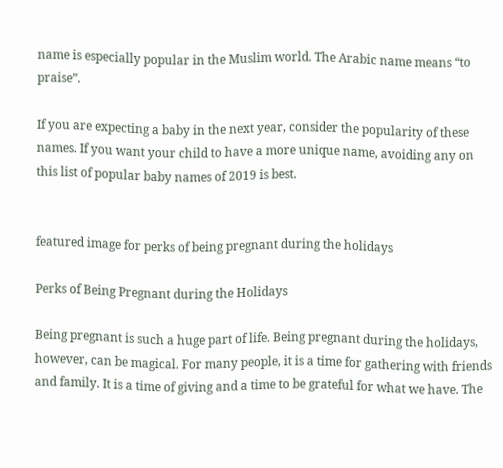name is especially popular in the Muslim world. The Arabic name means “to praise”.

If you are expecting a baby in the next year, consider the popularity of these names. If you want your child to have a more unique name, avoiding any on this list of popular baby names of 2019 is best.


featured image for perks of being pregnant during the holidays

Perks of Being Pregnant during the Holidays

Being pregnant is such a huge part of life. Being pregnant during the holidays, however, can be magical. For many people, it is a time for gathering with friends and family. It is a time of giving and a time to be grateful for what we have. The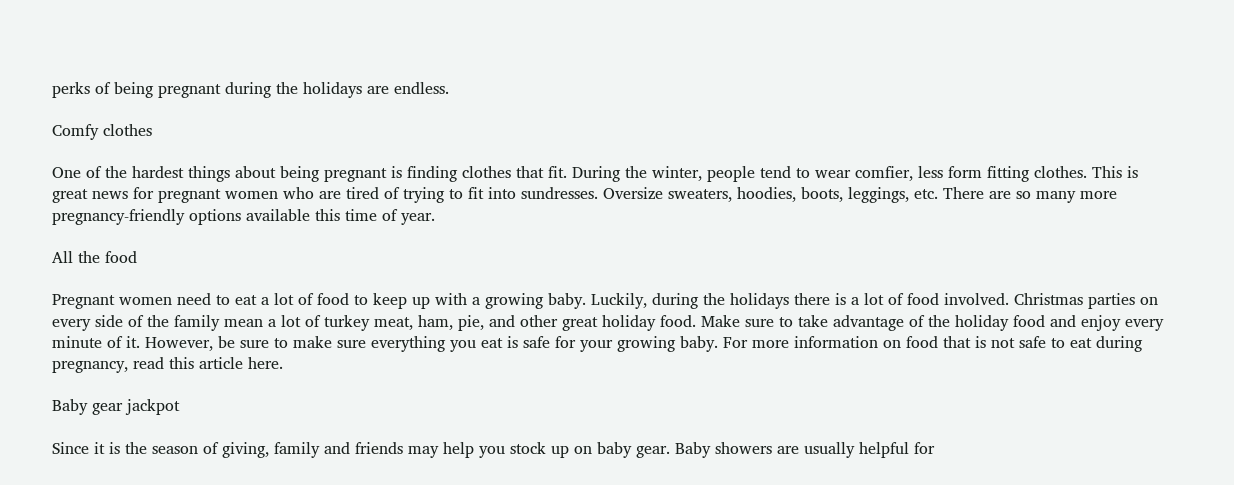perks of being pregnant during the holidays are endless.

Comfy clothes

One of the hardest things about being pregnant is finding clothes that fit. During the winter, people tend to wear comfier, less form fitting clothes. This is great news for pregnant women who are tired of trying to fit into sundresses. Oversize sweaters, hoodies, boots, leggings, etc. There are so many more pregnancy-friendly options available this time of year.

All the food

Pregnant women need to eat a lot of food to keep up with a growing baby. Luckily, during the holidays there is a lot of food involved. Christmas parties on every side of the family mean a lot of turkey meat, ham, pie, and other great holiday food. Make sure to take advantage of the holiday food and enjoy every minute of it. However, be sure to make sure everything you eat is safe for your growing baby. For more information on food that is not safe to eat during pregnancy, read this article here.

Baby gear jackpot

Since it is the season of giving, family and friends may help you stock up on baby gear. Baby showers are usually helpful for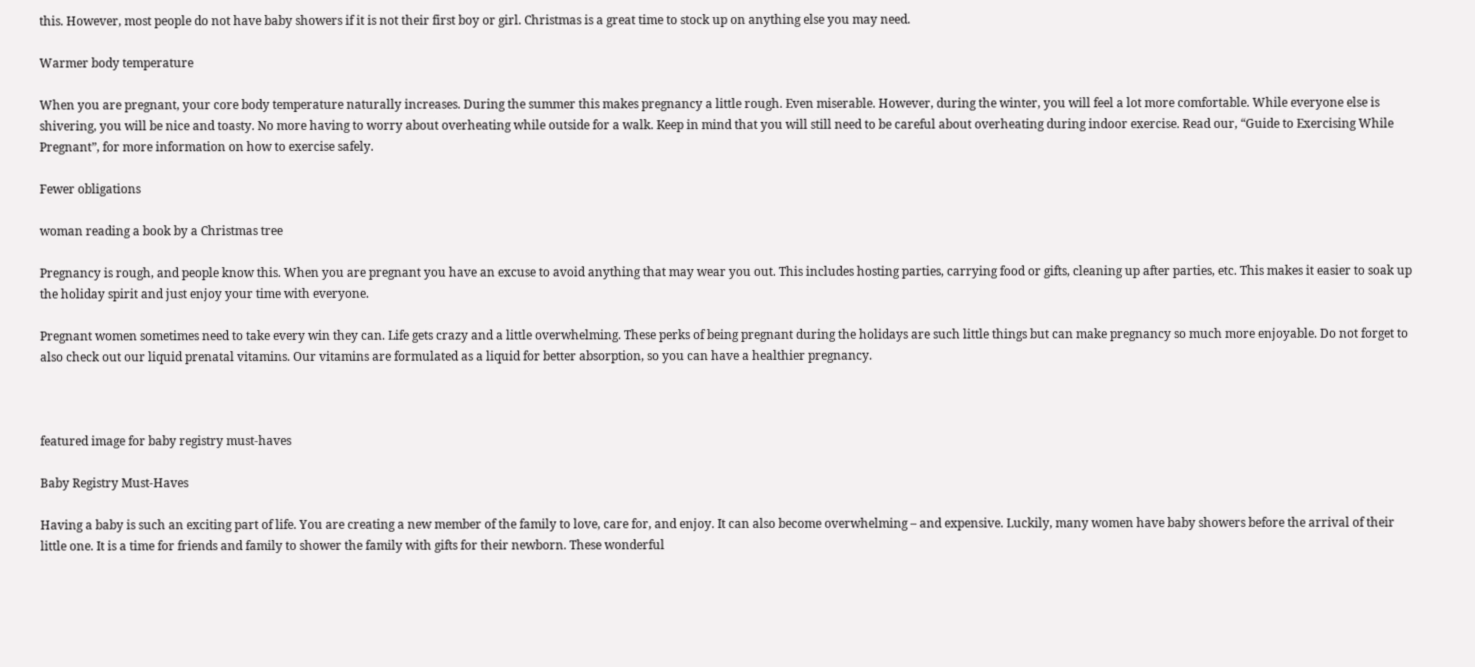this. However, most people do not have baby showers if it is not their first boy or girl. Christmas is a great time to stock up on anything else you may need.

Warmer body temperature

When you are pregnant, your core body temperature naturally increases. During the summer this makes pregnancy a little rough. Even miserable. However, during the winter, you will feel a lot more comfortable. While everyone else is shivering, you will be nice and toasty. No more having to worry about overheating while outside for a walk. Keep in mind that you will still need to be careful about overheating during indoor exercise. Read our, “Guide to Exercising While Pregnant”, for more information on how to exercise safely.

Fewer obligations

woman reading a book by a Christmas tree

Pregnancy is rough, and people know this. When you are pregnant you have an excuse to avoid anything that may wear you out. This includes hosting parties, carrying food or gifts, cleaning up after parties, etc. This makes it easier to soak up the holiday spirit and just enjoy your time with everyone.

Pregnant women sometimes need to take every win they can. Life gets crazy and a little overwhelming. These perks of being pregnant during the holidays are such little things but can make pregnancy so much more enjoyable. Do not forget to also check out our liquid prenatal vitamins. Our vitamins are formulated as a liquid for better absorption, so you can have a healthier pregnancy.



featured image for baby registry must-haves

Baby Registry Must-Haves

Having a baby is such an exciting part of life. You are creating a new member of the family to love, care for, and enjoy. It can also become overwhelming – and expensive. Luckily, many women have baby showers before the arrival of their little one. It is a time for friends and family to shower the family with gifts for their newborn. These wonderful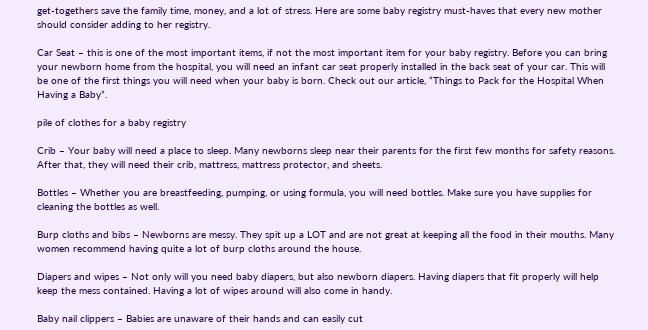get-togethers save the family time, money, and a lot of stress. Here are some baby registry must-haves that every new mother should consider adding to her registry.

Car Seat – this is one of the most important items, if not the most important item for your baby registry. Before you can bring your newborn home from the hospital, you will need an infant car seat properly installed in the back seat of your car. This will be one of the first things you will need when your baby is born. Check out our article, “Things to Pack for the Hospital When Having a Baby”.

pile of clothes for a baby registry

Crib – Your baby will need a place to sleep. Many newborns sleep near their parents for the first few months for safety reasons. After that, they will need their crib, mattress, mattress protector, and sheets.

Bottles – Whether you are breastfeeding, pumping, or using formula, you will need bottles. Make sure you have supplies for cleaning the bottles as well.

Burp cloths and bibs – Newborns are messy. They spit up a LOT and are not great at keeping all the food in their mouths. Many women recommend having quite a lot of burp cloths around the house.

Diapers and wipes – Not only will you need baby diapers, but also newborn diapers. Having diapers that fit properly will help keep the mess contained. Having a lot of wipes around will also come in handy.

Baby nail clippers – Babies are unaware of their hands and can easily cut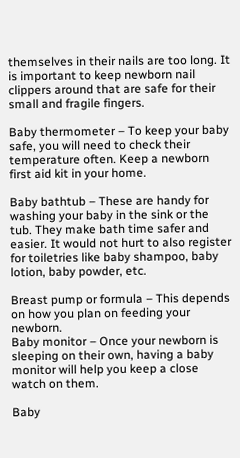themselves in their nails are too long. It is important to keep newborn nail clippers around that are safe for their small and fragile fingers.

Baby thermometer – To keep your baby safe, you will need to check their temperature often. Keep a newborn first aid kit in your home.

Baby bathtub – These are handy for washing your baby in the sink or the tub. They make bath time safer and easier. It would not hurt to also register for toiletries like baby shampoo, baby lotion, baby powder, etc.

Breast pump or formula – This depends on how you plan on feeding your newborn.
Baby monitor – Once your newborn is sleeping on their own, having a baby monitor will help you keep a close watch on them.

Baby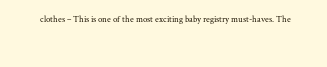clothes – This is one of the most exciting baby registry must-haves. The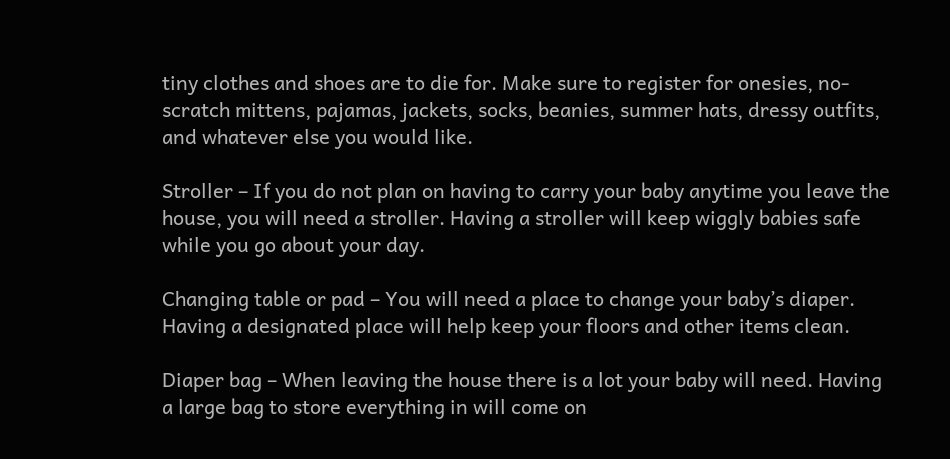tiny clothes and shoes are to die for. Make sure to register for onesies, no-scratch mittens, pajamas, jackets, socks, beanies, summer hats, dressy outfits, and whatever else you would like.

Stroller – If you do not plan on having to carry your baby anytime you leave the house, you will need a stroller. Having a stroller will keep wiggly babies safe while you go about your day.

Changing table or pad – You will need a place to change your baby’s diaper. Having a designated place will help keep your floors and other items clean.

Diaper bag – When leaving the house there is a lot your baby will need. Having a large bag to store everything in will come on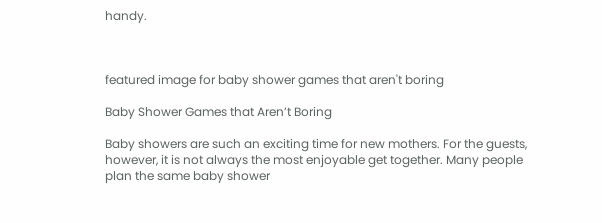handy.



featured image for baby shower games that aren't boring

Baby Shower Games that Aren’t Boring

Baby showers are such an exciting time for new mothers. For the guests, however, it is not always the most enjoyable get together. Many people plan the same baby shower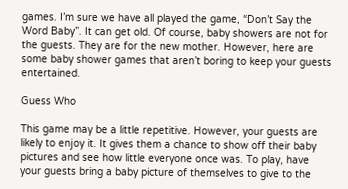games. I’m sure we have all played the game, “Don’t Say the Word Baby”. It can get old. Of course, baby showers are not for the guests. They are for the new mother. However, here are some baby shower games that aren’t boring to keep your guests entertained.

Guess Who

This game may be a little repetitive. However, your guests are likely to enjoy it. It gives them a chance to show off their baby pictures and see how little everyone once was. To play, have your guests bring a baby picture of themselves to give to the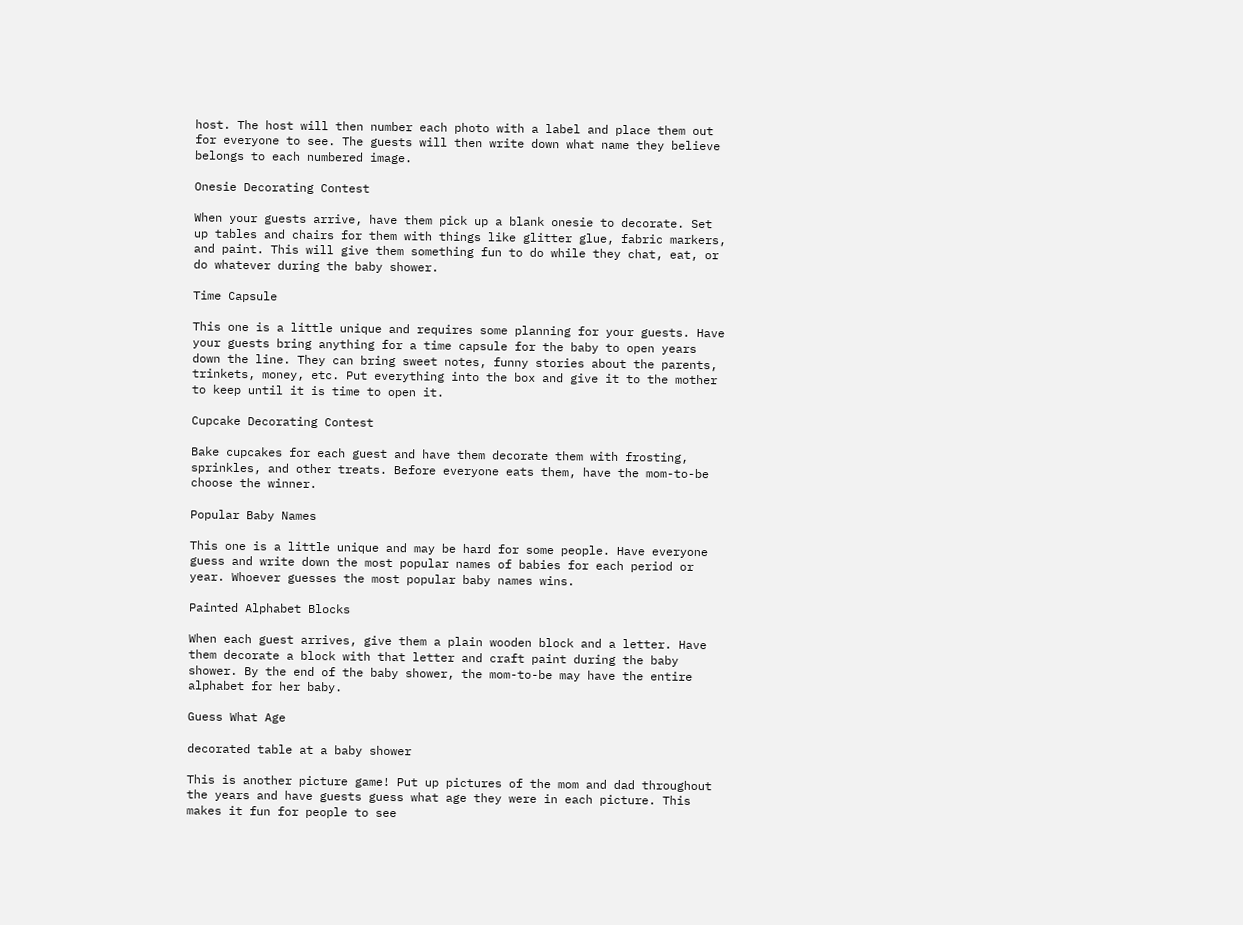host. The host will then number each photo with a label and place them out for everyone to see. The guests will then write down what name they believe belongs to each numbered image.

Onesie Decorating Contest

When your guests arrive, have them pick up a blank onesie to decorate. Set up tables and chairs for them with things like glitter glue, fabric markers, and paint. This will give them something fun to do while they chat, eat, or do whatever during the baby shower.

Time Capsule

This one is a little unique and requires some planning for your guests. Have your guests bring anything for a time capsule for the baby to open years down the line. They can bring sweet notes, funny stories about the parents, trinkets, money, etc. Put everything into the box and give it to the mother to keep until it is time to open it.

Cupcake Decorating Contest

Bake cupcakes for each guest and have them decorate them with frosting, sprinkles, and other treats. Before everyone eats them, have the mom-to-be choose the winner.

Popular Baby Names

This one is a little unique and may be hard for some people. Have everyone guess and write down the most popular names of babies for each period or year. Whoever guesses the most popular baby names wins.

Painted Alphabet Blocks

When each guest arrives, give them a plain wooden block and a letter. Have them decorate a block with that letter and craft paint during the baby shower. By the end of the baby shower, the mom-to-be may have the entire alphabet for her baby.

Guess What Age

decorated table at a baby shower

This is another picture game! Put up pictures of the mom and dad throughout the years and have guests guess what age they were in each picture. This makes it fun for people to see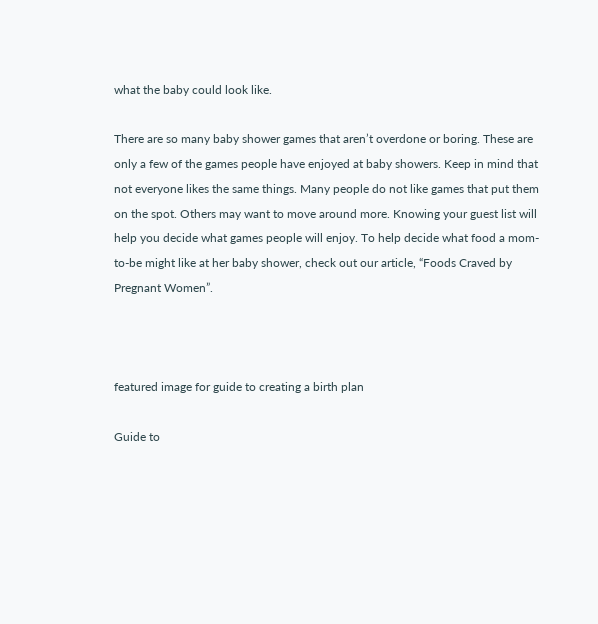what the baby could look like.

There are so many baby shower games that aren’t overdone or boring. These are only a few of the games people have enjoyed at baby showers. Keep in mind that not everyone likes the same things. Many people do not like games that put them on the spot. Others may want to move around more. Knowing your guest list will help you decide what games people will enjoy. To help decide what food a mom-to-be might like at her baby shower, check out our article, “Foods Craved by Pregnant Women”.



featured image for guide to creating a birth plan

Guide to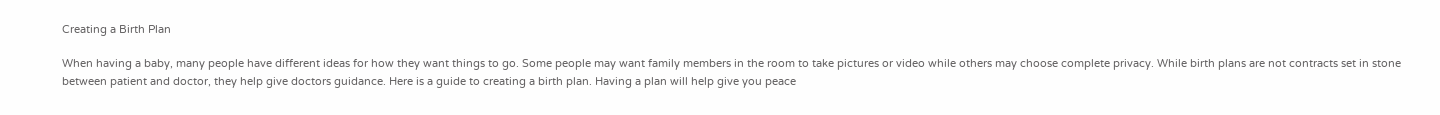Creating a Birth Plan

When having a baby, many people have different ideas for how they want things to go. Some people may want family members in the room to take pictures or video while others may choose complete privacy. While birth plans are not contracts set in stone between patient and doctor, they help give doctors guidance. Here is a guide to creating a birth plan. Having a plan will help give you peace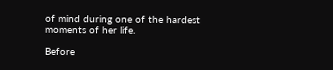of mind during one of the hardest moments of her life.

Before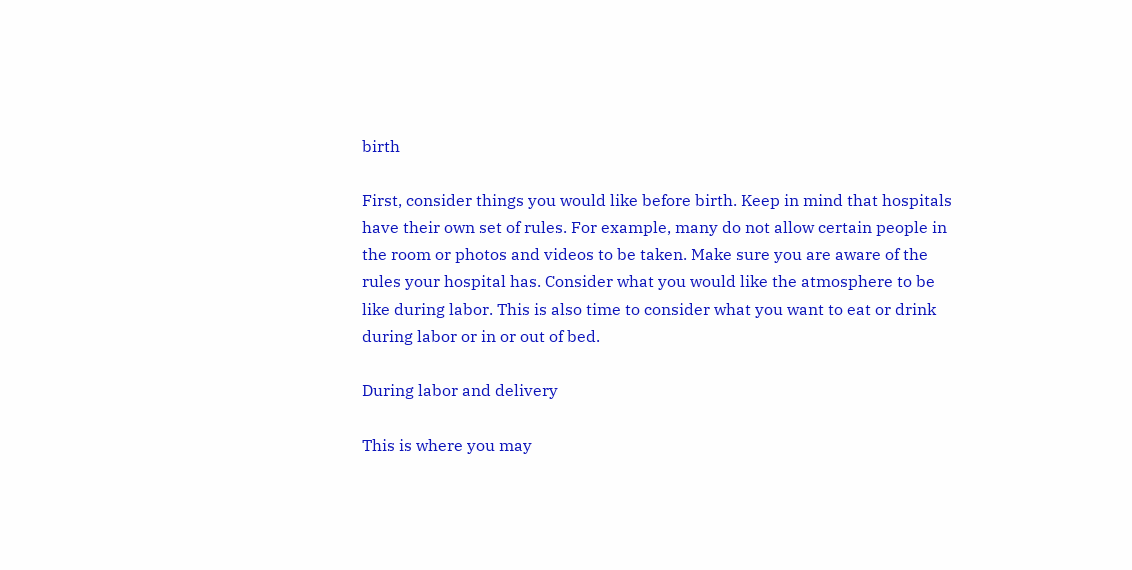birth

First, consider things you would like before birth. Keep in mind that hospitals have their own set of rules. For example, many do not allow certain people in the room or photos and videos to be taken. Make sure you are aware of the rules your hospital has. Consider what you would like the atmosphere to be like during labor. This is also time to consider what you want to eat or drink during labor or in or out of bed.

During labor and delivery

This is where you may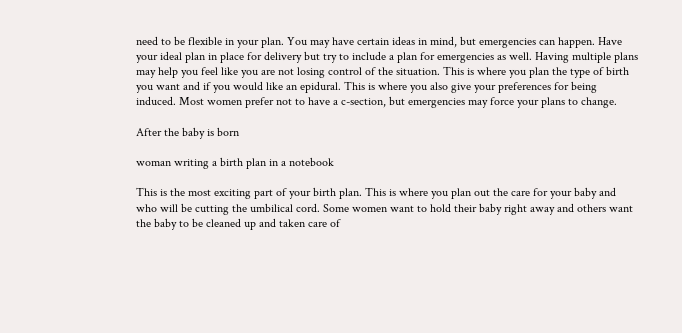need to be flexible in your plan. You may have certain ideas in mind, but emergencies can happen. Have your ideal plan in place for delivery but try to include a plan for emergencies as well. Having multiple plans may help you feel like you are not losing control of the situation. This is where you plan the type of birth you want and if you would like an epidural. This is where you also give your preferences for being induced. Most women prefer not to have a c-section, but emergencies may force your plans to change.

After the baby is born

woman writing a birth plan in a notebook

This is the most exciting part of your birth plan. This is where you plan out the care for your baby and who will be cutting the umbilical cord. Some women want to hold their baby right away and others want the baby to be cleaned up and taken care of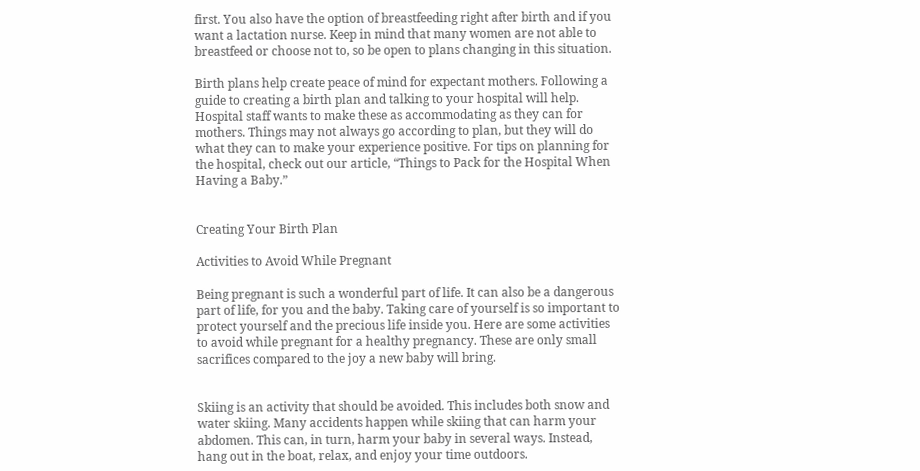first. You also have the option of breastfeeding right after birth and if you want a lactation nurse. Keep in mind that many women are not able to breastfeed or choose not to, so be open to plans changing in this situation.

Birth plans help create peace of mind for expectant mothers. Following a guide to creating a birth plan and talking to your hospital will help. Hospital staff wants to make these as accommodating as they can for mothers. Things may not always go according to plan, but they will do what they can to make your experience positive. For tips on planning for the hospital, check out our article, “Things to Pack for the Hospital When Having a Baby.”


Creating Your Birth Plan

Activities to Avoid While Pregnant

Being pregnant is such a wonderful part of life. It can also be a dangerous part of life, for you and the baby. Taking care of yourself is so important to protect yourself and the precious life inside you. Here are some activities to avoid while pregnant for a healthy pregnancy. These are only small sacrifices compared to the joy a new baby will bring.


Skiing is an activity that should be avoided. This includes both snow and water skiing. Many accidents happen while skiing that can harm your abdomen. This can, in turn, harm your baby in several ways. Instead, hang out in the boat, relax, and enjoy your time outdoors.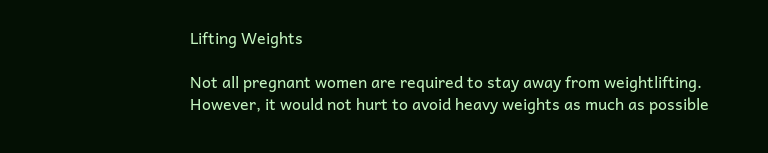Lifting Weights

Not all pregnant women are required to stay away from weightlifting. However, it would not hurt to avoid heavy weights as much as possible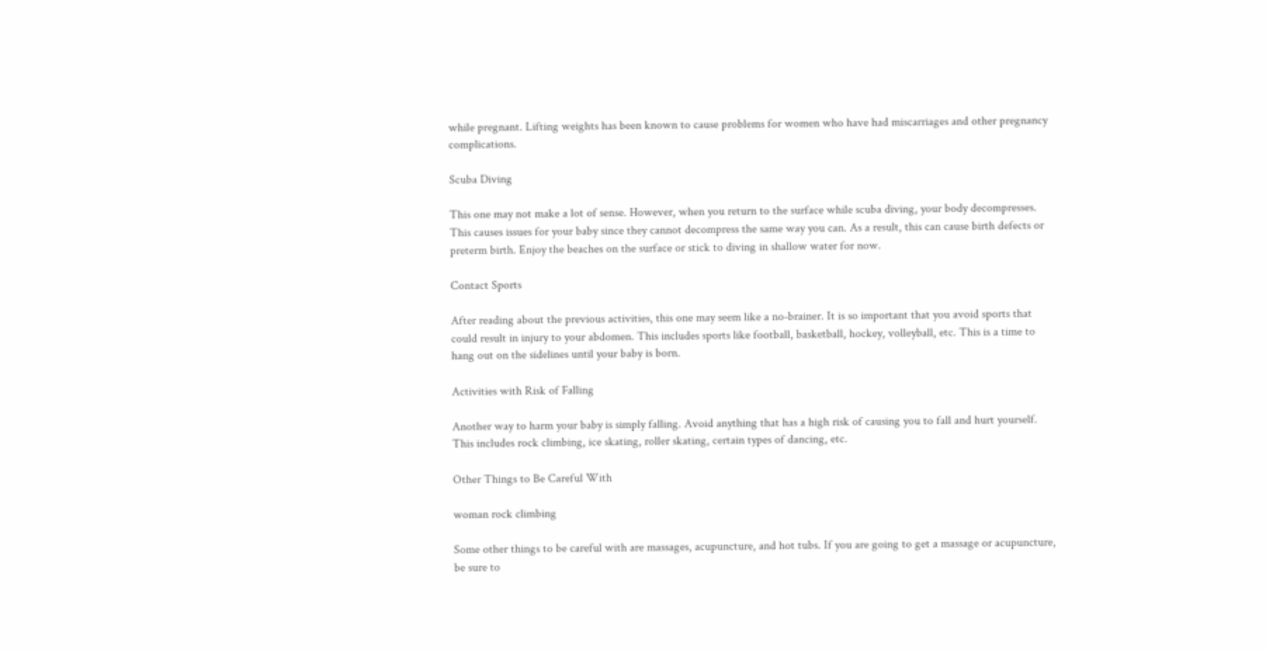while pregnant. Lifting weights has been known to cause problems for women who have had miscarriages and other pregnancy complications.

Scuba Diving

This one may not make a lot of sense. However, when you return to the surface while scuba diving, your body decompresses. This causes issues for your baby since they cannot decompress the same way you can. As a result, this can cause birth defects or preterm birth. Enjoy the beaches on the surface or stick to diving in shallow water for now.

Contact Sports

After reading about the previous activities, this one may seem like a no-brainer. It is so important that you avoid sports that could result in injury to your abdomen. This includes sports like football, basketball, hockey, volleyball, etc. This is a time to hang out on the sidelines until your baby is born.

Activities with Risk of Falling

Another way to harm your baby is simply falling. Avoid anything that has a high risk of causing you to fall and hurt yourself. This includes rock climbing, ice skating, roller skating, certain types of dancing, etc.

Other Things to Be Careful With

woman rock climbing

Some other things to be careful with are massages, acupuncture, and hot tubs. If you are going to get a massage or acupuncture, be sure to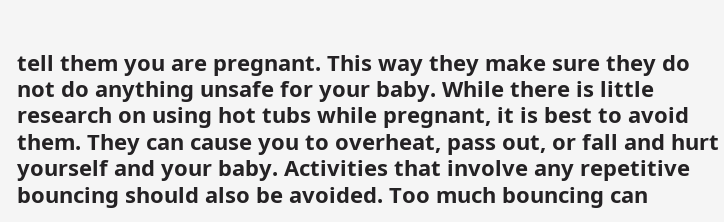tell them you are pregnant. This way they make sure they do not do anything unsafe for your baby. While there is little research on using hot tubs while pregnant, it is best to avoid them. They can cause you to overheat, pass out, or fall and hurt yourself and your baby. Activities that involve any repetitive bouncing should also be avoided. Too much bouncing can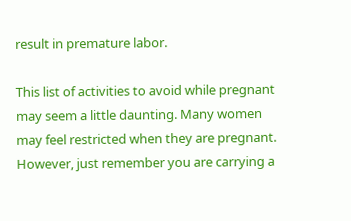result in premature labor.

This list of activities to avoid while pregnant may seem a little daunting. Many women may feel restricted when they are pregnant. However, just remember you are carrying a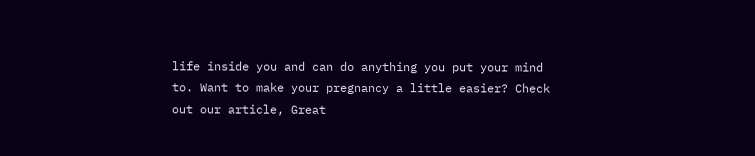life inside you and can do anything you put your mind to. Want to make your pregnancy a little easier? Check out our article, Great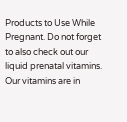Products to Use While Pregnant. Do not forget to also check out our liquid prenatal vitamins. Our vitamins are in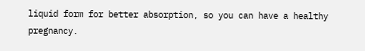liquid form for better absorption, so you can have a healthy pregnancy.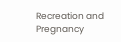Recreation and Pregnancy